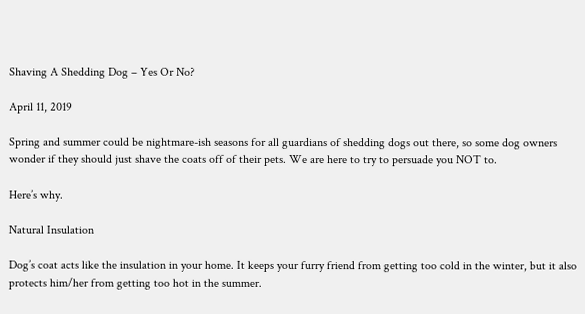Shaving A Shedding Dog – Yes Or No?

April 11, 2019

Spring and summer could be nightmare-ish seasons for all guardians of shedding dogs out there, so some dog owners wonder if they should just shave the coats off of their pets. We are here to try to persuade you NOT to.

Here’s why.

Natural Insulation

Dog’s coat acts like the insulation in your home. It keeps your furry friend from getting too cold in the winter, but it also protects him/her from getting too hot in the summer.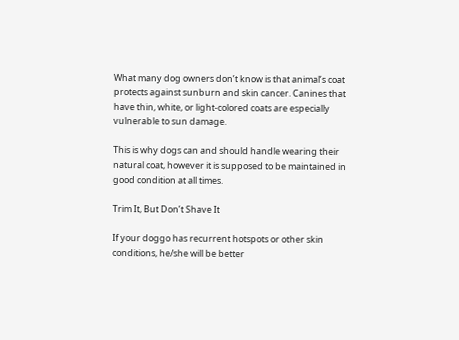What many dog owners don’t know is that animal’s coat protects against sunburn and skin cancer. Canines that have thin, white, or light-colored coats are especially vulnerable to sun damage.

This is why dogs can and should handle wearing their natural coat, however it is supposed to be maintained in good condition at all times.

Trim It, But Don’t Shave It

If your doggo has recurrent hotspots or other skin conditions, he/she will be better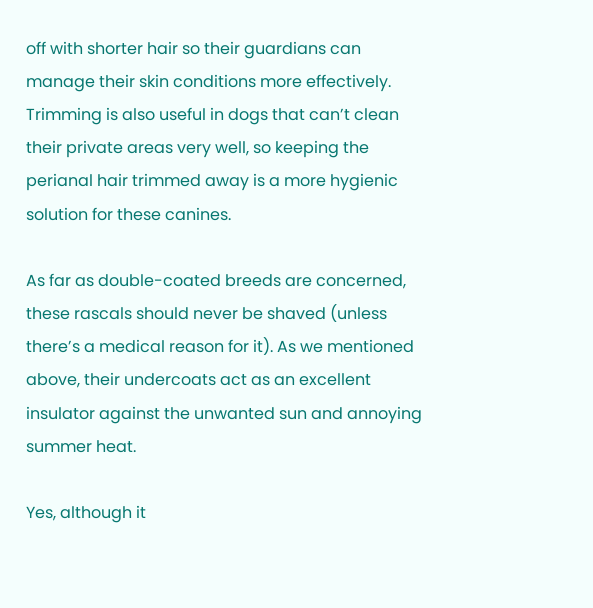off with shorter hair so their guardians can manage their skin conditions more effectively. Trimming is also useful in dogs that can’t clean their private areas very well, so keeping the perianal hair trimmed away is a more hygienic solution for these canines.

As far as double-coated breeds are concerned, these rascals should never be shaved (unless there’s a medical reason for it). As we mentioned above, their undercoats act as an excellent insulator against the unwanted sun and annoying summer heat.

Yes, although it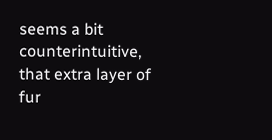seems a bit counterintuitive, that extra layer of fur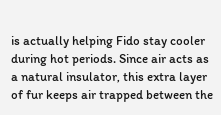is actually helping Fido stay cooler during hot periods. Since air acts as a natural insulator, this extra layer of fur keeps air trapped between the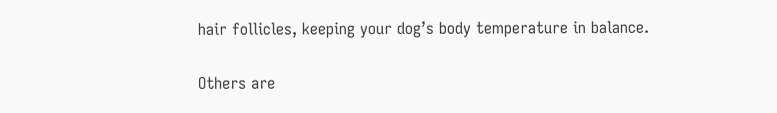hair follicles, keeping your dog’s body temperature in balance.

Others are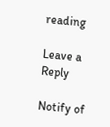reading

Leave a Reply

Notify of